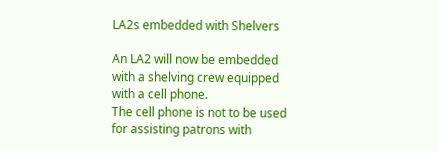LA2s embedded with Shelvers

An LA2 will now be embedded with a shelving crew equipped with a cell phone.
The cell phone is not to be used for assisting patrons with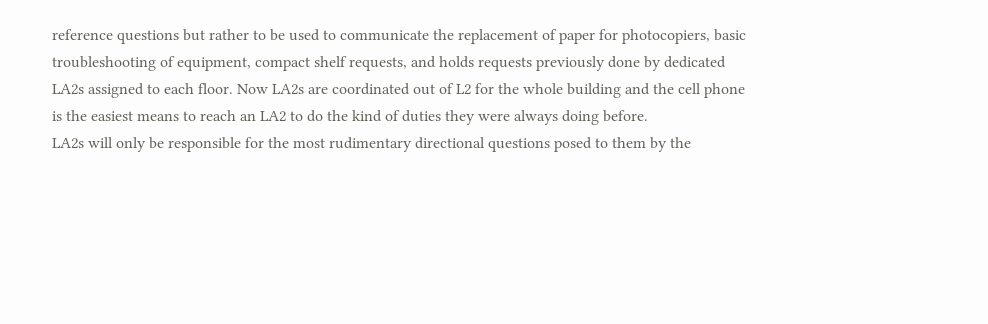reference questions but rather to be used to communicate the replacement of paper for photocopiers, basic troubleshooting of equipment, compact shelf requests, and holds requests previously done by dedicated LA2s assigned to each floor. Now LA2s are coordinated out of L2 for the whole building and the cell phone is the easiest means to reach an LA2 to do the kind of duties they were always doing before.
LA2s will only be responsible for the most rudimentary directional questions posed to them by the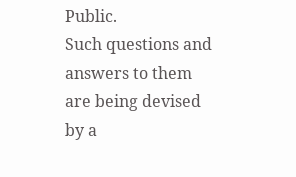Public.
Such questions and answers to them are being devised by a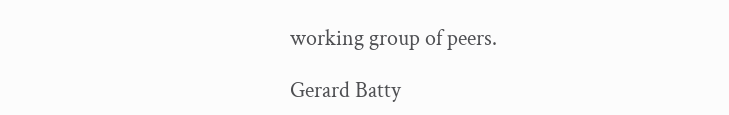working group of peers.

Gerard Batty